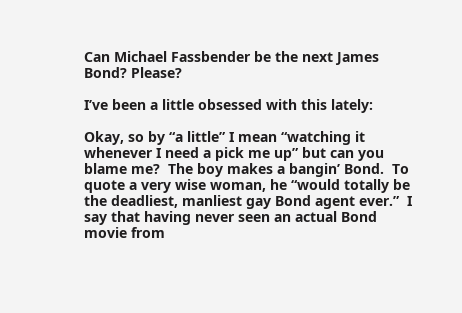Can Michael Fassbender be the next James Bond? Please?

I’ve been a little obsessed with this lately:

Okay, so by “a little” I mean “watching it whenever I need a pick me up” but can you blame me?  The boy makes a bangin’ Bond.  To quote a very wise woman, he “would totally be the deadliest, manliest gay Bond agent ever.”  I say that having never seen an actual Bond movie from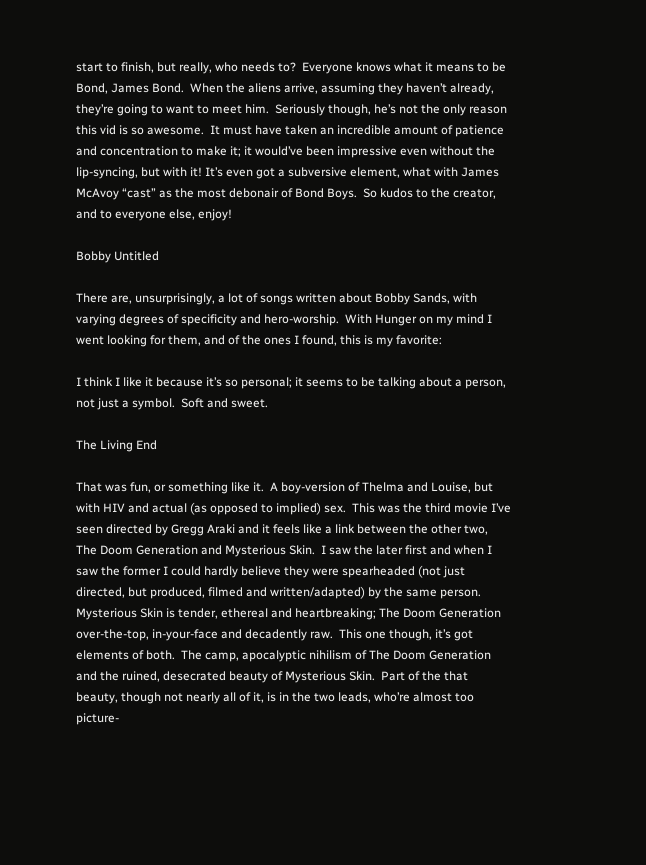start to finish, but really, who needs to?  Everyone knows what it means to be Bond, James Bond.  When the aliens arrive, assuming they haven’t already, they’re going to want to meet him.  Seriously though, he’s not the only reason this vid is so awesome.  It must have taken an incredible amount of patience and concentration to make it; it would’ve been impressive even without the lip-syncing, but with it! It’s even got a subversive element, what with James McAvoy “cast” as the most debonair of Bond Boys.  So kudos to the creator, and to everyone else, enjoy!

Bobby Untitled

There are, unsurprisingly, a lot of songs written about Bobby Sands, with varying degrees of specificity and hero-worship.  With Hunger on my mind I went looking for them, and of the ones I found, this is my favorite:

I think I like it because it’s so personal; it seems to be talking about a person, not just a symbol.  Soft and sweet.

The Living End

That was fun, or something like it.  A boy-version of Thelma and Louise, but with HIV and actual (as opposed to implied) sex.  This was the third movie I’ve seen directed by Gregg Araki and it feels like a link between the other two, The Doom Generation and Mysterious Skin.  I saw the later first and when I saw the former I could hardly believe they were spearheaded (not just directed, but produced, filmed and written/adapted) by the same person.  Mysterious Skin is tender, ethereal and heartbreaking; The Doom Generation over-the-top, in-your-face and decadently raw.  This one though, it’s got elements of both.  The camp, apocalyptic nihilism of The Doom Generation and the ruined, desecrated beauty of Mysterious Skin.  Part of the that beauty, though not nearly all of it, is in the two leads, who’re almost too picture-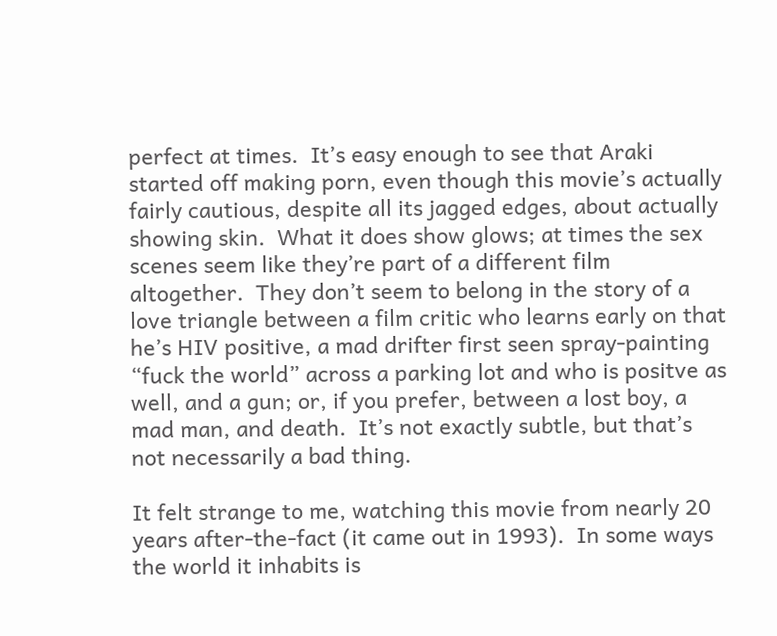perfect at times.  It’s easy enough to see that Araki started off making porn, even though this movie’s actually fairly cautious, despite all its jagged edges, about actually showing skin.  What it does show glows; at times the sex scenes seem like they’re part of a different film altogether.  They don’t seem to belong in the story of a love triangle between a film critic who learns early on that he’s HIV positive, a mad drifter first seen spray-painting “fuck the world” across a parking lot and who is positve as well, and a gun; or, if you prefer, between a lost boy, a mad man, and death.  It’s not exactly subtle, but that’s not necessarily a bad thing.

It felt strange to me, watching this movie from nearly 20 years after-the-fact (it came out in 1993).  In some ways the world it inhabits is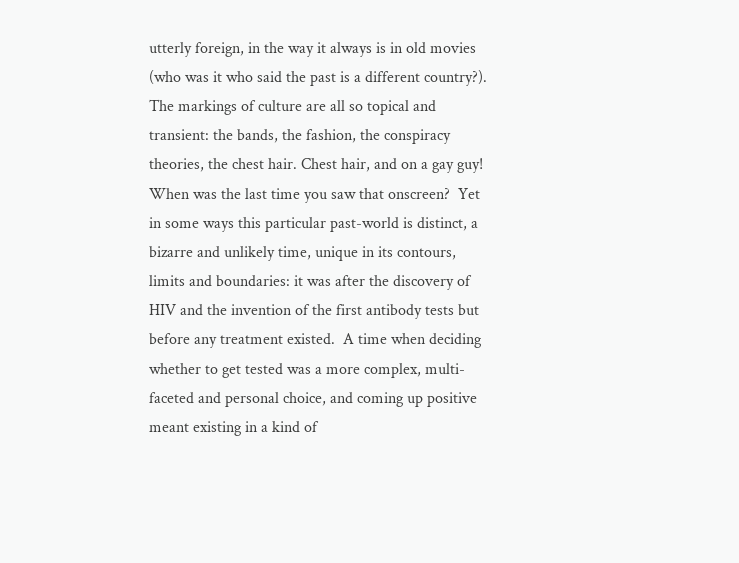utterly foreign, in the way it always is in old movies (who was it who said the past is a different country?).  The markings of culture are all so topical and transient: the bands, the fashion, the conspiracy theories, the chest hair. Chest hair, and on a gay guy! When was the last time you saw that onscreen?  Yet in some ways this particular past-world is distinct, a bizarre and unlikely time, unique in its contours, limits and boundaries: it was after the discovery of HIV and the invention of the first antibody tests but before any treatment existed.  A time when deciding whether to get tested was a more complex, multi-faceted and personal choice, and coming up positive meant existing in a kind of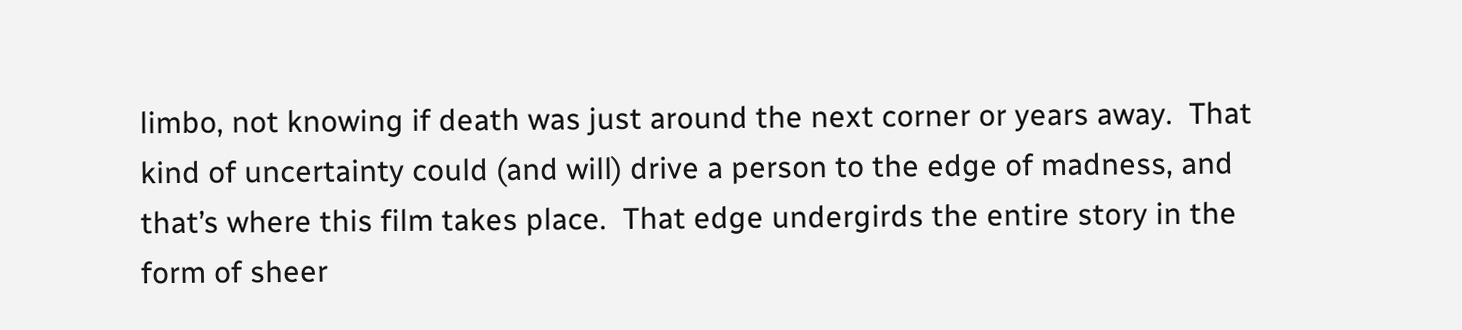limbo, not knowing if death was just around the next corner or years away.  That kind of uncertainty could (and will) drive a person to the edge of madness, and that’s where this film takes place.  That edge undergirds the entire story in the form of sheer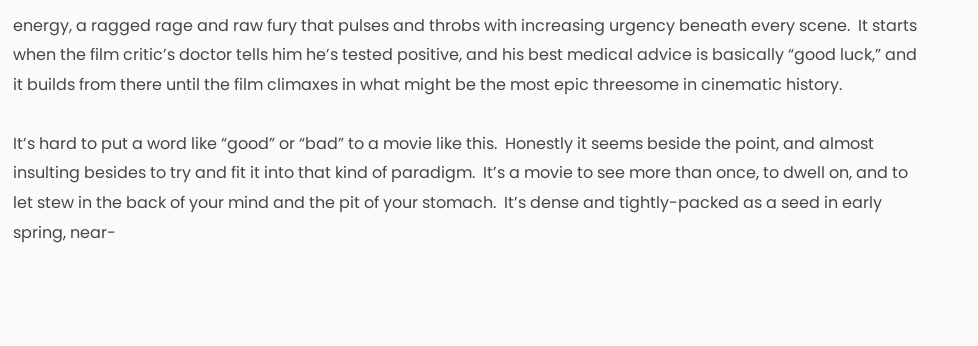energy, a ragged rage and raw fury that pulses and throbs with increasing urgency beneath every scene.  It starts when the film critic’s doctor tells him he’s tested positive, and his best medical advice is basically “good luck,” and it builds from there until the film climaxes in what might be the most epic threesome in cinematic history.

It’s hard to put a word like “good” or “bad” to a movie like this.  Honestly it seems beside the point, and almost insulting besides to try and fit it into that kind of paradigm.  It’s a movie to see more than once, to dwell on, and to let stew in the back of your mind and the pit of your stomach.  It’s dense and tightly-packed as a seed in early spring, near-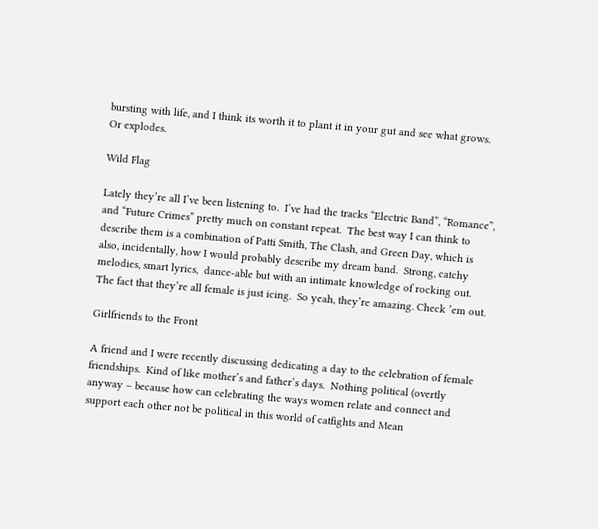bursting with life, and I think its worth it to plant it in your gut and see what grows.  Or explodes.

Wild Flag

Lately they’re all I’ve been listening to.  I’ve had the tracks “Electric Band”, “Romance”, and “Future Crimes” pretty much on constant repeat.  The best way I can think to describe them is a combination of Patti Smith, The Clash, and Green Day, which is also, incidentally, how I would probably describe my dream band.  Strong, catchy melodies, smart lyrics,  dance-able but with an intimate knowledge of rocking out.  The fact that they’re all female is just icing.  So yeah, they’re amazing. Check ’em out.

Girlfriends to the Front

A friend and I were recently discussing dedicating a day to the celebration of female friendships.  Kind of like mother’s and father’s days.  Nothing political (overtly anyway – because how can celebrating the ways women relate and connect and support each other not be political in this world of catfights and Mean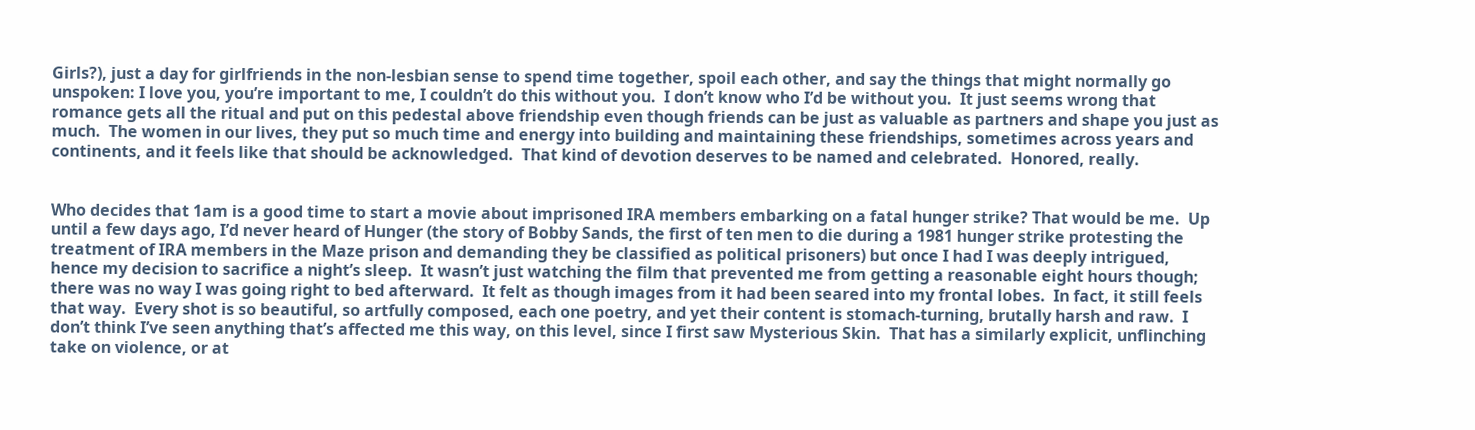Girls?), just a day for girlfriends in the non-lesbian sense to spend time together, spoil each other, and say the things that might normally go unspoken: I love you, you’re important to me, I couldn’t do this without you.  I don’t know who I’d be without you.  It just seems wrong that romance gets all the ritual and put on this pedestal above friendship even though friends can be just as valuable as partners and shape you just as much.  The women in our lives, they put so much time and energy into building and maintaining these friendships, sometimes across years and continents, and it feels like that should be acknowledged.  That kind of devotion deserves to be named and celebrated.  Honored, really.


Who decides that 1am is a good time to start a movie about imprisoned IRA members embarking on a fatal hunger strike? That would be me.  Up until a few days ago, I’d never heard of Hunger (the story of Bobby Sands, the first of ten men to die during a 1981 hunger strike protesting the treatment of IRA members in the Maze prison and demanding they be classified as political prisoners) but once I had I was deeply intrigued, hence my decision to sacrifice a night’s sleep.  It wasn’t just watching the film that prevented me from getting a reasonable eight hours though; there was no way I was going right to bed afterward.  It felt as though images from it had been seared into my frontal lobes.  In fact, it still feels that way.  Every shot is so beautiful, so artfully composed, each one poetry, and yet their content is stomach-turning, brutally harsh and raw.  I don’t think I’ve seen anything that’s affected me this way, on this level, since I first saw Mysterious Skin.  That has a similarly explicit, unflinching take on violence, or at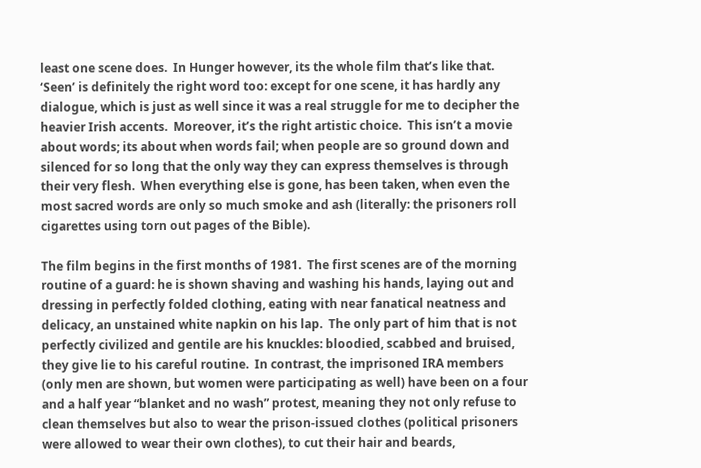least one scene does.  In Hunger however, its the whole film that’s like that.  ‘Seen’ is definitely the right word too: except for one scene, it has hardly any dialogue, which is just as well since it was a real struggle for me to decipher the heavier Irish accents.  Moreover, it’s the right artistic choice.  This isn’t a movie about words; its about when words fail; when people are so ground down and silenced for so long that the only way they can express themselves is through their very flesh.  When everything else is gone, has been taken, when even the most sacred words are only so much smoke and ash (literally: the prisoners roll cigarettes using torn out pages of the Bible).

The film begins in the first months of 1981.  The first scenes are of the morning routine of a guard: he is shown shaving and washing his hands, laying out and dressing in perfectly folded clothing, eating with near fanatical neatness and delicacy, an unstained white napkin on his lap.  The only part of him that is not perfectly civilized and gentile are his knuckles: bloodied, scabbed and bruised, they give lie to his careful routine.  In contrast, the imprisoned IRA members (only men are shown, but women were participating as well) have been on a four and a half year “blanket and no wash” protest, meaning they not only refuse to clean themselves but also to wear the prison-issued clothes (political prisoners were allowed to wear their own clothes), to cut their hair and beards,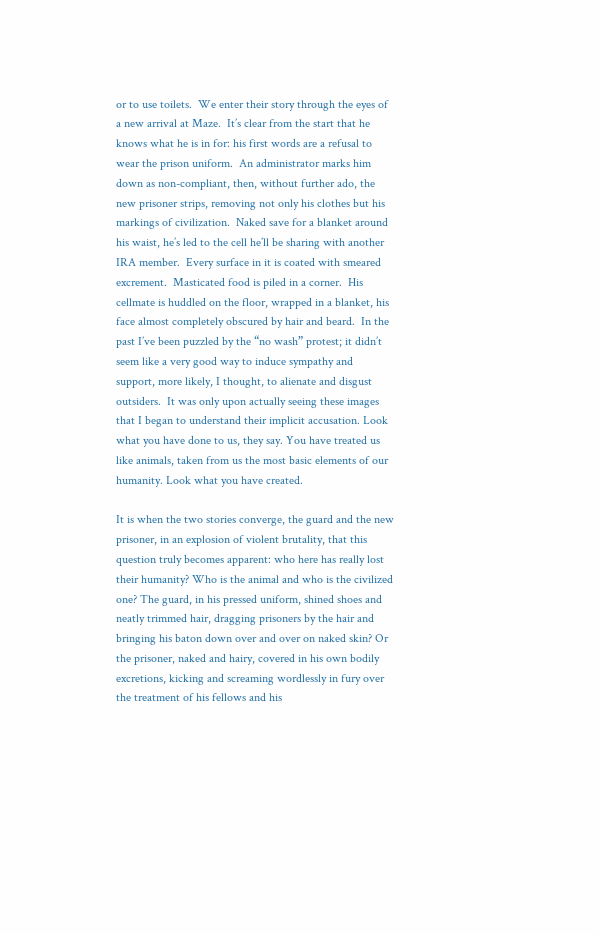or to use toilets.  We enter their story through the eyes of a new arrival at Maze.  It’s clear from the start that he knows what he is in for: his first words are a refusal to wear the prison uniform.  An administrator marks him down as non-compliant, then, without further ado, the new prisoner strips, removing not only his clothes but his markings of civilization.  Naked save for a blanket around his waist, he’s led to the cell he’ll be sharing with another IRA member.  Every surface in it is coated with smeared excrement.  Masticated food is piled in a corner.  His cellmate is huddled on the floor, wrapped in a blanket, his face almost completely obscured by hair and beard.  In the past I’ve been puzzled by the “no wash” protest; it didn’t seem like a very good way to induce sympathy and support, more likely, I thought, to alienate and disgust outsiders.  It was only upon actually seeing these images that I began to understand their implicit accusation. Look what you have done to us, they say. You have treated us like animals, taken from us the most basic elements of our humanity. Look what you have created.

It is when the two stories converge, the guard and the new prisoner, in an explosion of violent brutality, that this question truly becomes apparent: who here has really lost their humanity? Who is the animal and who is the civilized one? The guard, in his pressed uniform, shined shoes and neatly trimmed hair, dragging prisoners by the hair and bringing his baton down over and over on naked skin? Or the prisoner, naked and hairy, covered in his own bodily excretions, kicking and screaming wordlessly in fury over the treatment of his fellows and his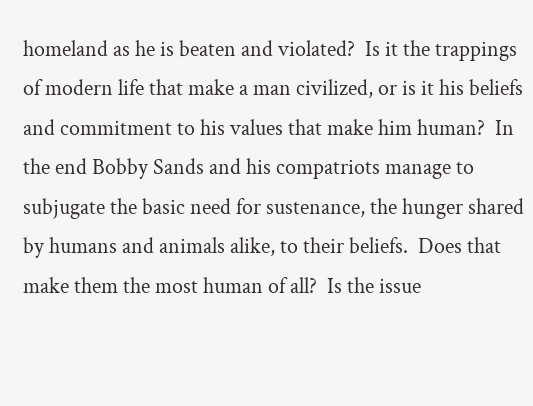homeland as he is beaten and violated?  Is it the trappings of modern life that make a man civilized, or is it his beliefs and commitment to his values that make him human?  In the end Bobby Sands and his compatriots manage to subjugate the basic need for sustenance, the hunger shared by humans and animals alike, to their beliefs.  Does that make them the most human of all?  Is the issue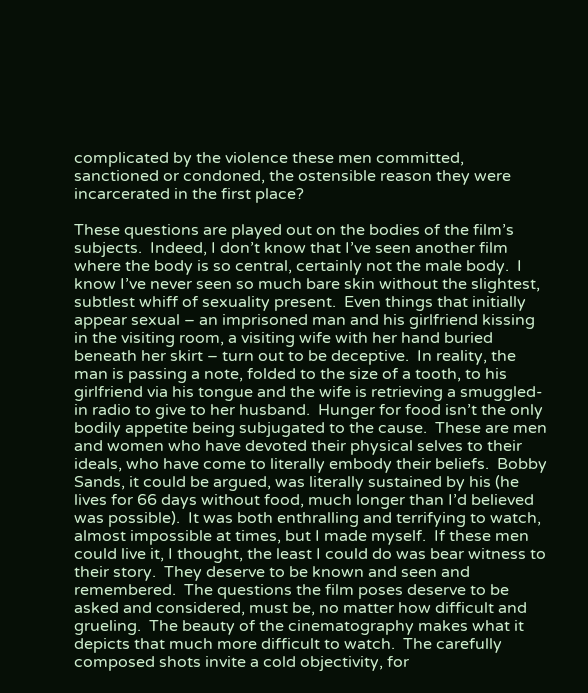complicated by the violence these men committed, sanctioned or condoned, the ostensible reason they were  incarcerated in the first place?

These questions are played out on the bodies of the film’s subjects.  Indeed, I don’t know that I’ve seen another film where the body is so central, certainly not the male body.  I know I’ve never seen so much bare skin without the slightest, subtlest whiff of sexuality present.  Even things that initially appear sexual – an imprisoned man and his girlfriend kissing in the visiting room, a visiting wife with her hand buried beneath her skirt – turn out to be deceptive.  In reality, the man is passing a note, folded to the size of a tooth, to his girlfriend via his tongue and the wife is retrieving a smuggled-in radio to give to her husband.  Hunger for food isn’t the only bodily appetite being subjugated to the cause.  These are men and women who have devoted their physical selves to their ideals, who have come to literally embody their beliefs.  Bobby Sands, it could be argued, was literally sustained by his (he lives for 66 days without food, much longer than I’d believed was possible).  It was both enthralling and terrifying to watch, almost impossible at times, but I made myself.  If these men could live it, I thought, the least I could do was bear witness to their story.  They deserve to be known and seen and remembered.  The questions the film poses deserve to be asked and considered, must be, no matter how difficult and grueling.  The beauty of the cinematography makes what it depicts that much more difficult to watch.  The carefully composed shots invite a cold objectivity, for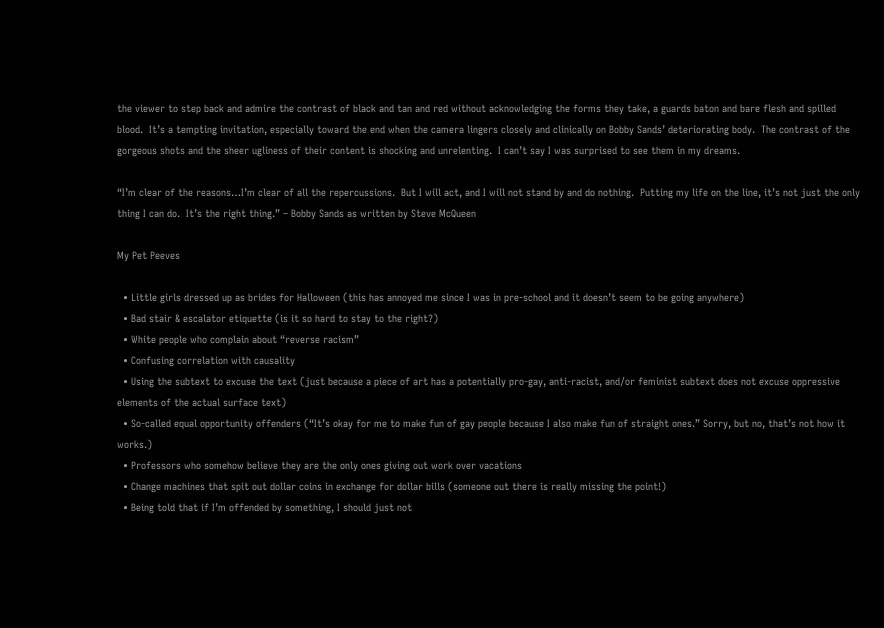the viewer to step back and admire the contrast of black and tan and red without acknowledging the forms they take, a guards baton and bare flesh and spilled blood.  It’s a tempting invitation, especially toward the end when the camera lingers closely and clinically on Bobby Sands’ deteriorating body.  The contrast of the gorgeous shots and the sheer ugliness of their content is shocking and unrelenting.  I can’t say I was surprised to see them in my dreams.

“I’m clear of the reasons…I’m clear of all the repercussions.  But I will act, and I will not stand by and do nothing.  Putting my life on the line, it’s not just the only thing I can do.  It’s the right thing.” – Bobby Sands as written by Steve McQueen

My Pet Peeves

  • Little girls dressed up as brides for Halloween (this has annoyed me since I was in pre-school and it doesn’t seem to be going anywhere)
  • Bad stair & escalator etiquette (is it so hard to stay to the right?)
  • White people who complain about “reverse racism”
  • Confusing correlation with causality
  • Using the subtext to excuse the text (just because a piece of art has a potentially pro-gay, anti-racist, and/or feminist subtext does not excuse oppressive elements of the actual surface text)
  • So-called equal opportunity offenders (“It’s okay for me to make fun of gay people because I also make fun of straight ones.” Sorry, but no, that’s not how it works.)
  • Professors who somehow believe they are the only ones giving out work over vacations
  • Change machines that spit out dollar coins in exchange for dollar bills (someone out there is really missing the point!)
  • Being told that if I’m offended by something, I should just not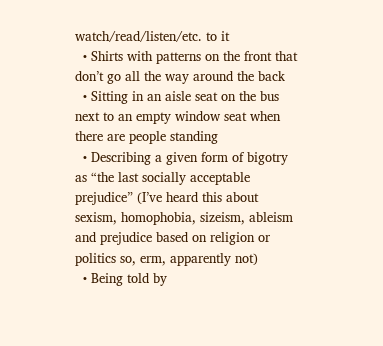watch/read/listen/etc. to it
  • Shirts with patterns on the front that don’t go all the way around the back
  • Sitting in an aisle seat on the bus next to an empty window seat when there are people standing
  • Describing a given form of bigotry as “the last socially acceptable prejudice” (I’ve heard this about sexism, homophobia, sizeism, ableism and prejudice based on religion or politics so, erm, apparently not)
  • Being told by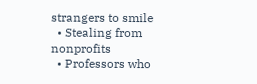strangers to smile
  • Stealing from nonprofits
  • Professors who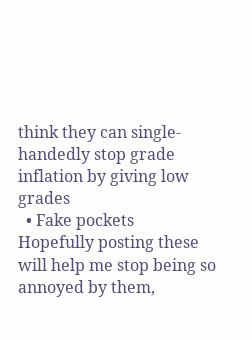think they can single-handedly stop grade inflation by giving low grades
  • Fake pockets
Hopefully posting these will help me stop being so annoyed by them,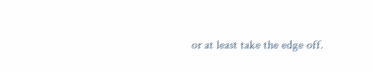or at least take the edge off.